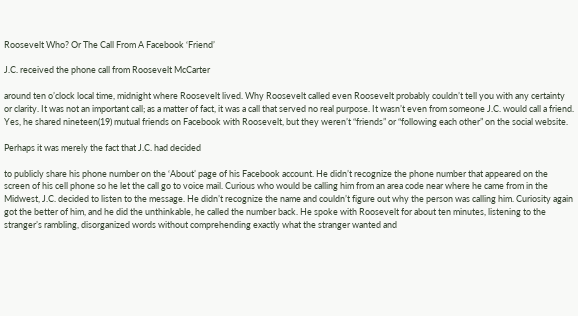Roosevelt Who? Or The Call From A Facebook ‘Friend’

J.C. received the phone call from Roosevelt McCarter

around ten o’clock local time, midnight where Roosevelt lived. Why Roosevelt called even Roosevelt probably couldn’t tell you with any certainty or clarity. It was not an important call; as a matter of fact, it was a call that served no real purpose. It wasn’t even from someone J.C. would call a friend. Yes, he shared nineteen(19) mutual friends on Facebook with Roosevelt, but they weren’t “friends” or “following each other” on the social website.

Perhaps it was merely the fact that J.C. had decided

to publicly share his phone number on the ‘About’ page of his Facebook account. He didn’t recognize the phone number that appeared on the screen of his cell phone so he let the call go to voice mail. Curious who would be calling him from an area code near where he came from in the Midwest, J.C. decided to listen to the message. He didn’t recognize the name and couldn’t figure out why the person was calling him. Curiosity again got the better of him, and he did the unthinkable, he called the number back. He spoke with Roosevelt for about ten minutes, listening to the stranger’s rambling, disorganized words without comprehending exactly what the stranger wanted and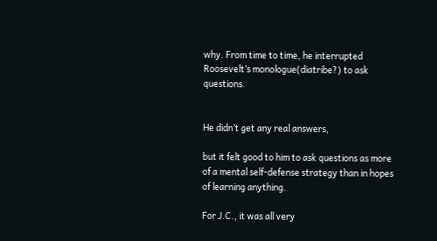why. From time to time, he interrupted Roosevelt’s monologue(diatribe?) to ask questions.


He didn’t get any real answers,

but it felt good to him to ask questions as more of a mental self-defense strategy than in hopes of learning anything.

For J.C., it was all very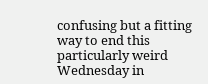confusing but a fitting way to end this particularly weird Wednesday in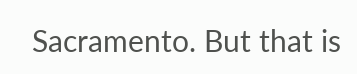Sacramento. But that is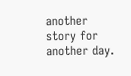another story for another day.